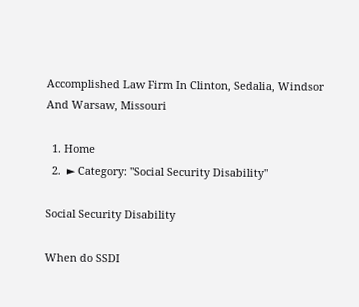Accomplished Law Firm In Clinton, Sedalia, Windsor And Warsaw, Missouri

  1. Home
  2.  ► Category: "Social Security Disability"

Social Security Disability

When do SSDI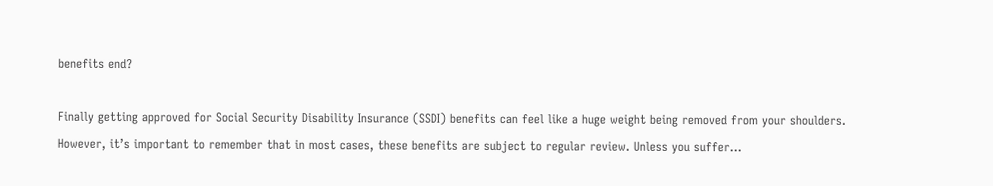benefits end?

Finally getting approved for Social Security Disability Insurance (SSDI) benefits can feel like a huge weight being removed from your shoulders. However, it’s important to remember that in most cases, these benefits are subject to regular review. Unless you suffer...